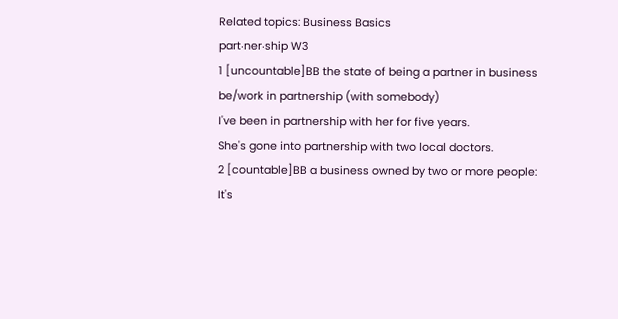Related topics: Business Basics
part‧ner‧ship W3
1 [uncountable]BB the state of being a partner in business
be/work in partnership (with somebody)
I've been in partnership with her for five years.
She's gone into partnership with two local doctors.
2 [countable]BB a business owned by two or more people:
It's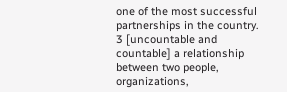one of the most successful partnerships in the country.
3 [uncountable and countable] a relationship between two people, organizations,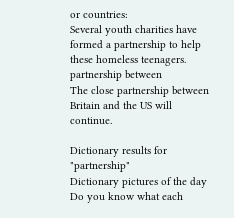or countries:
Several youth charities have formed a partnership to help these homeless teenagers.
partnership between
The close partnership between Britain and the US will continue.

Dictionary results for "partnership"
Dictionary pictures of the day
Do you know what each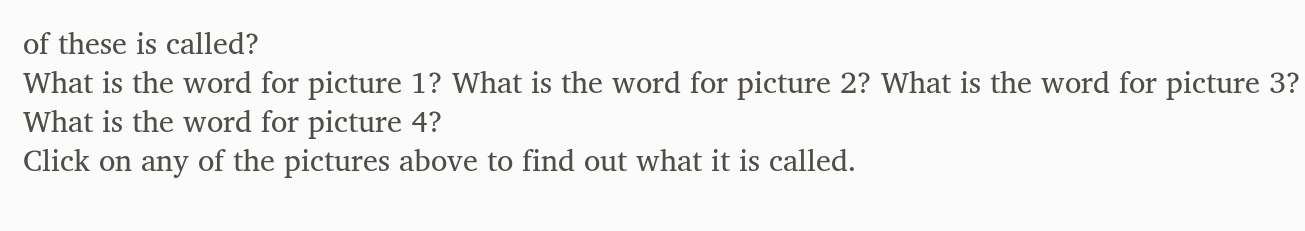of these is called?
What is the word for picture 1? What is the word for picture 2? What is the word for picture 3? What is the word for picture 4?
Click on any of the pictures above to find out what it is called.